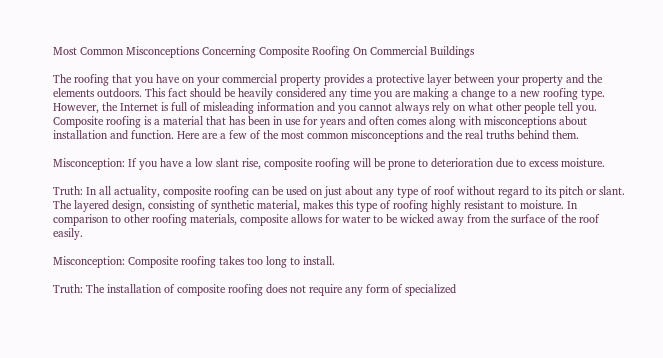Most Common Misconceptions Concerning Composite Roofing On Commercial Buildings

The roofing that you have on your commercial property provides a protective layer between your property and the elements outdoors. This fact should be heavily considered any time you are making a change to a new roofing type. However, the Internet is full of misleading information and you cannot always rely on what other people tell you. Composite roofing is a material that has been in use for years and often comes along with misconceptions about installation and function. Here are a few of the most common misconceptions and the real truths behind them.

Misconception: If you have a low slant rise, composite roofing will be prone to deterioration due to excess moisture.

Truth: In all actuality, composite roofing can be used on just about any type of roof without regard to its pitch or slant. The layered design, consisting of synthetic material, makes this type of roofing highly resistant to moisture. In comparison to other roofing materials, composite allows for water to be wicked away from the surface of the roof easily.

Misconception: Composite roofing takes too long to install.

Truth: The installation of composite roofing does not require any form of specialized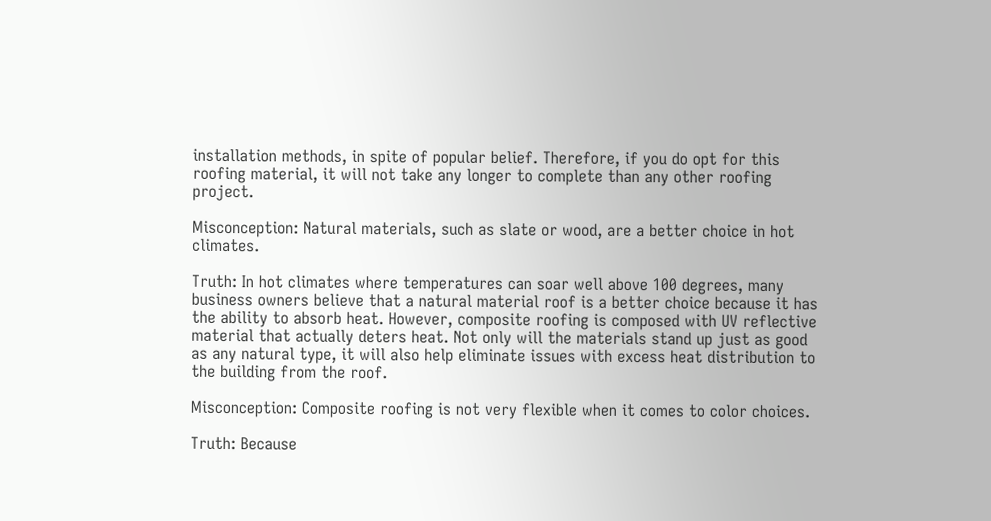installation methods, in spite of popular belief. Therefore, if you do opt for this roofing material, it will not take any longer to complete than any other roofing project.

Misconception: Natural materials, such as slate or wood, are a better choice in hot climates.

Truth: In hot climates where temperatures can soar well above 100 degrees, many business owners believe that a natural material roof is a better choice because it has the ability to absorb heat. However, composite roofing is composed with UV reflective material that actually deters heat. Not only will the materials stand up just as good as any natural type, it will also help eliminate issues with excess heat distribution to the building from the roof.

Misconception: Composite roofing is not very flexible when it comes to color choices.

Truth: Because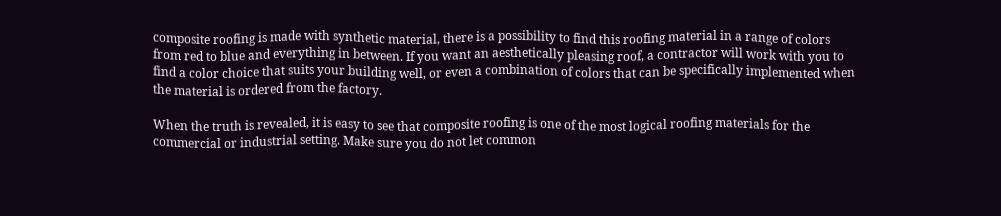composite roofing is made with synthetic material, there is a possibility to find this roofing material in a range of colors from red to blue and everything in between. If you want an aesthetically pleasing roof, a contractor will work with you to find a color choice that suits your building well, or even a combination of colors that can be specifically implemented when the material is ordered from the factory.

When the truth is revealed, it is easy to see that composite roofing is one of the most logical roofing materials for the commercial or industrial setting. Make sure you do not let common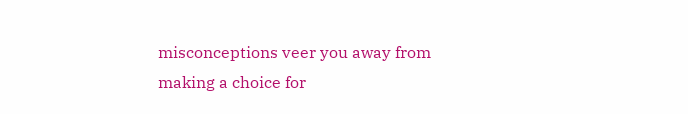misconceptions veer you away from making a choice for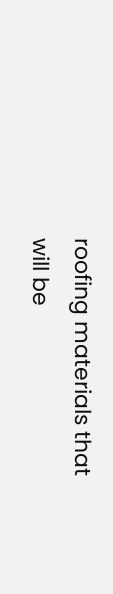roofing materials that will be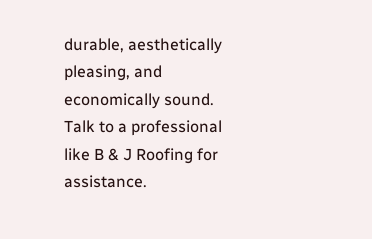durable, aesthetically pleasing, and economically sound. Talk to a professional like B & J Roofing for assistance.